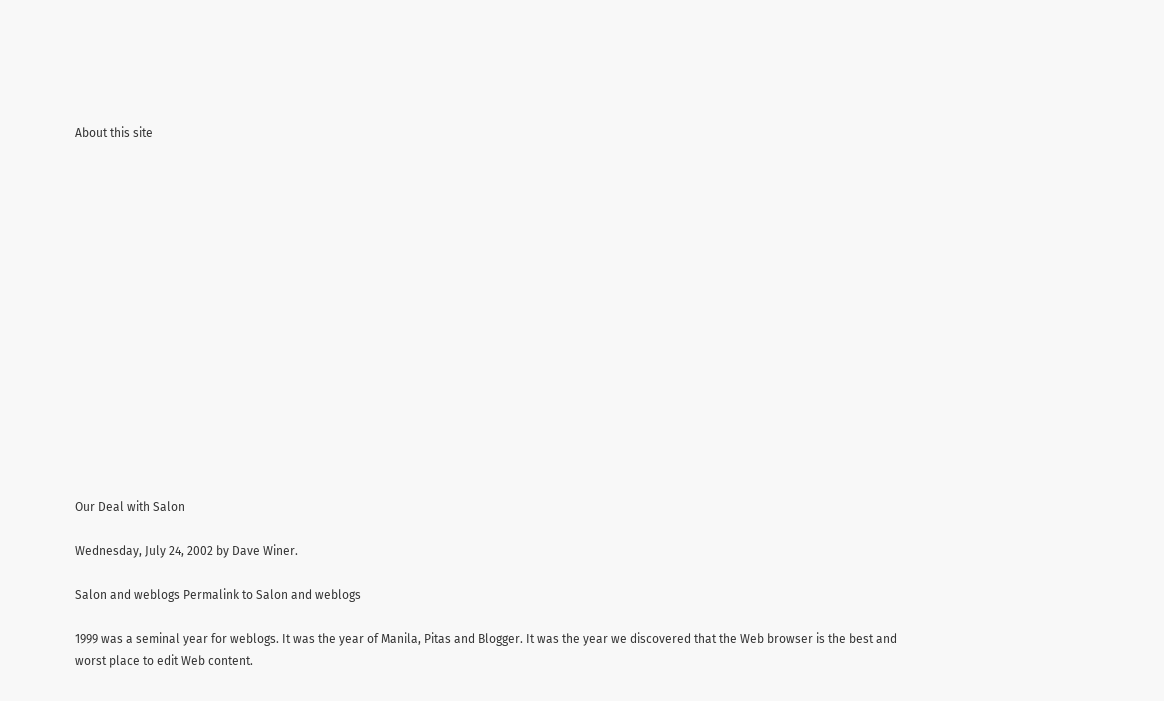About this site
















Our Deal with Salon

Wednesday, July 24, 2002 by Dave Winer.

Salon and weblogs Permalink to Salon and weblogs

1999 was a seminal year for weblogs. It was the year of Manila, Pitas and Blogger. It was the year we discovered that the Web browser is the best and worst place to edit Web content.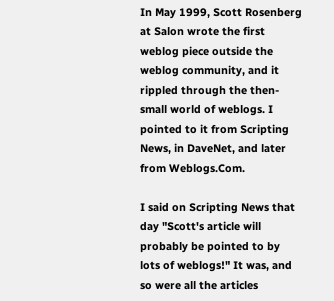In May 1999, Scott Rosenberg at Salon wrote the first weblog piece outside the weblog community, and it rippled through the then-small world of weblogs. I pointed to it from Scripting News, in DaveNet, and later from Weblogs.Com.

I said on Scripting News that day "Scott's article will probably be pointed to by lots of weblogs!" It was, and so were all the articles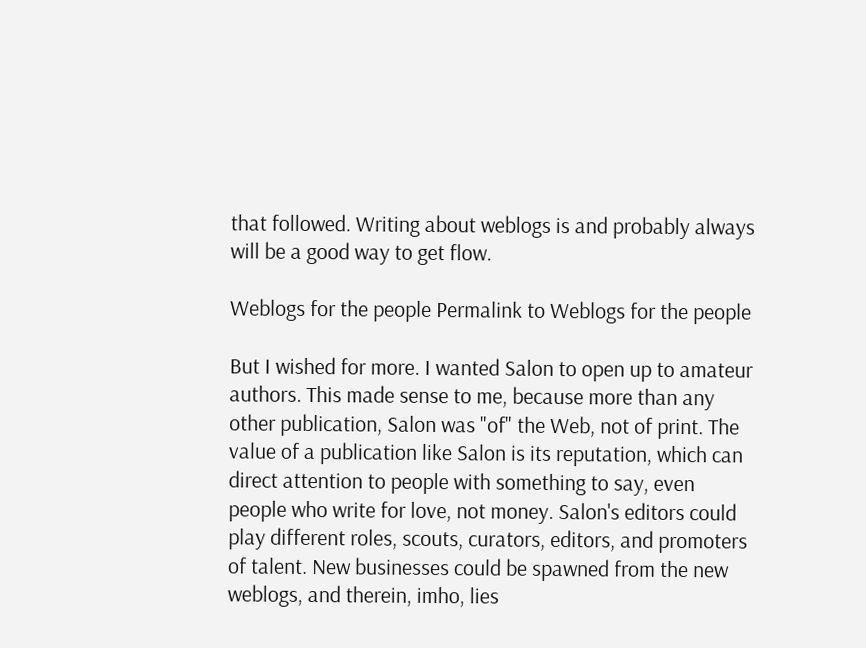that followed. Writing about weblogs is and probably always will be a good way to get flow.

Weblogs for the people Permalink to Weblogs for the people

But I wished for more. I wanted Salon to open up to amateur authors. This made sense to me, because more than any other publication, Salon was "of" the Web, not of print. The value of a publication like Salon is its reputation, which can direct attention to people with something to say, even people who write for love, not money. Salon's editors could play different roles, scouts, curators, editors, and promoters of talent. New businesses could be spawned from the new weblogs, and therein, imho, lies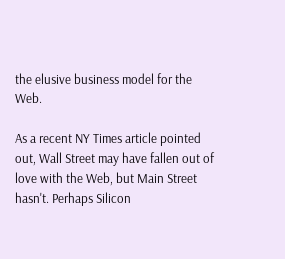the elusive business model for the Web.

As a recent NY Times article pointed out, Wall Street may have fallen out of love with the Web, but Main Street hasn't. Perhaps Silicon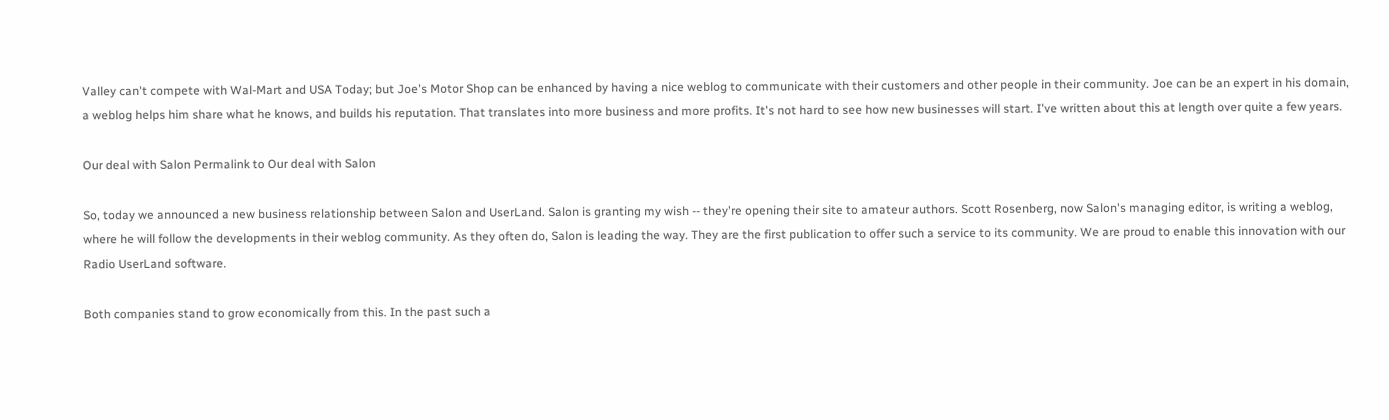Valley can't compete with Wal-Mart and USA Today; but Joe's Motor Shop can be enhanced by having a nice weblog to communicate with their customers and other people in their community. Joe can be an expert in his domain, a weblog helps him share what he knows, and builds his reputation. That translates into more business and more profits. It's not hard to see how new businesses will start. I've written about this at length over quite a few years.

Our deal with Salon Permalink to Our deal with Salon

So, today we announced a new business relationship between Salon and UserLand. Salon is granting my wish -- they're opening their site to amateur authors. Scott Rosenberg, now Salon's managing editor, is writing a weblog, where he will follow the developments in their weblog community. As they often do, Salon is leading the way. They are the first publication to offer such a service to its community. We are proud to enable this innovation with our Radio UserLand software.

Both companies stand to grow economically from this. In the past such a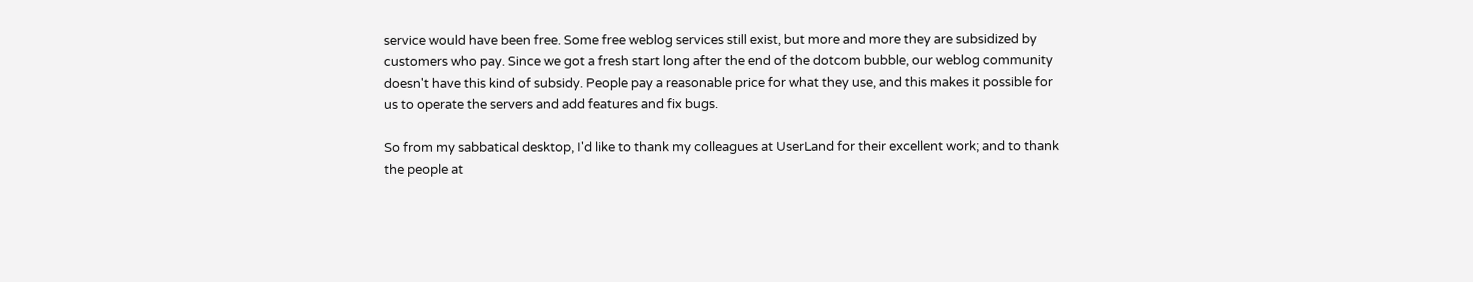service would have been free. Some free weblog services still exist, but more and more they are subsidized by customers who pay. Since we got a fresh start long after the end of the dotcom bubble, our weblog community doesn't have this kind of subsidy. People pay a reasonable price for what they use, and this makes it possible for us to operate the servers and add features and fix bugs.

So from my sabbatical desktop, I'd like to thank my colleagues at UserLand for their excellent work; and to thank the people at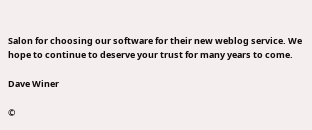Salon for choosing our software for their new weblog service. We hope to continue to deserve your trust for many years to come.

Dave Winer

©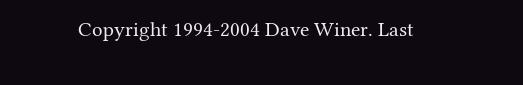Copyright 1994-2004 Dave Winer. Last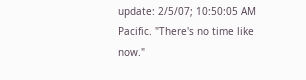update: 2/5/07; 10:50:05 AM Pacific. "There's no time like now."